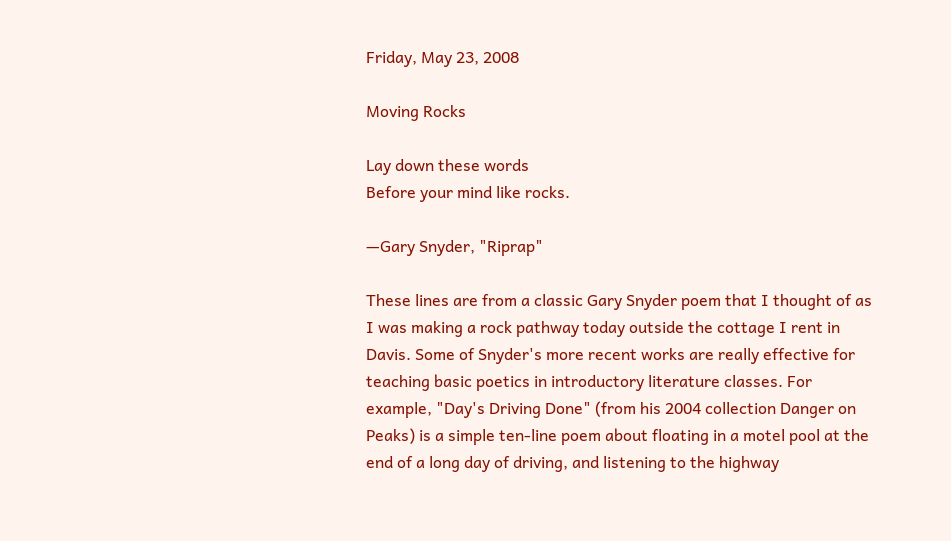Friday, May 23, 2008

Moving Rocks

Lay down these words
Before your mind like rocks.

—Gary Snyder, "Riprap"

These lines are from a classic Gary Snyder poem that I thought of as I was making a rock pathway today outside the cottage I rent in Davis. Some of Snyder's more recent works are really effective for teaching basic poetics in introductory literature classes. For example, "Day's Driving Done" (from his 2004 collection Danger on Peaks) is a simple ten-line poem about floating in a motel pool at the end of a long day of driving, and listening to the highway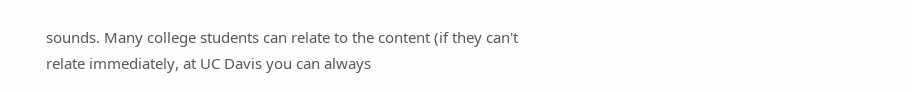sounds. Many college students can relate to the content (if they can't relate immediately, at UC Davis you can always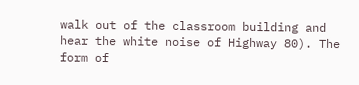walk out of the classroom building and hear the white noise of Highway 80). The form of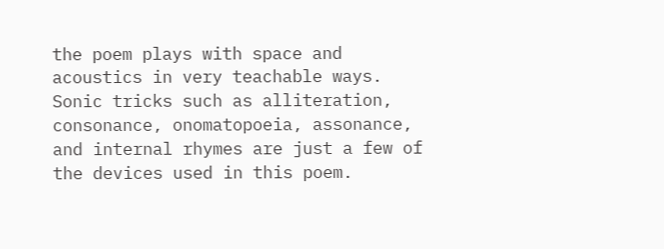the poem plays with space and acoustics in very teachable ways. Sonic tricks such as alliteration, consonance, onomatopoeia, assonance, and internal rhymes are just a few of the devices used in this poem.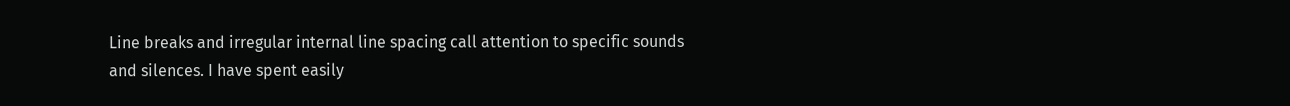Line breaks and irregular internal line spacing call attention to specific sounds and silences. I have spent easily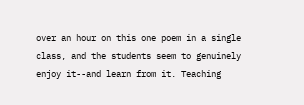over an hour on this one poem in a single class, and the students seem to genuinely enjoy it--and learn from it. Teaching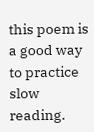this poem is a good way to practice slow reading.